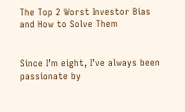The Top 2 Worst Investor Bias and How to Solve Them


Since I’m eight, I’ve always been passionate by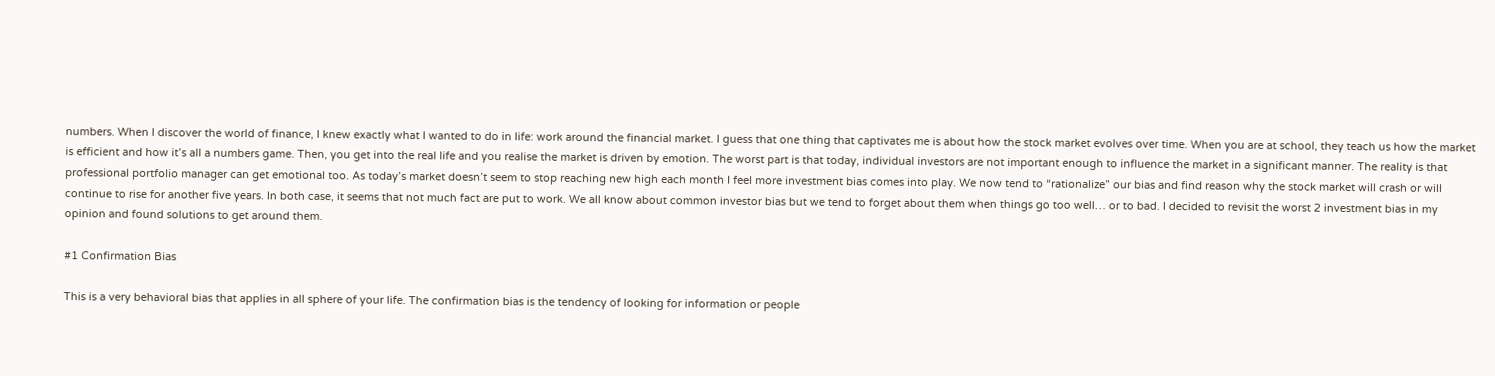numbers. When I discover the world of finance, I knew exactly what I wanted to do in life: work around the financial market. I guess that one thing that captivates me is about how the stock market evolves over time. When you are at school, they teach us how the market is efficient and how it’s all a numbers game. Then, you get into the real life and you realise the market is driven by emotion. The worst part is that today, individual investors are not important enough to influence the market in a significant manner. The reality is that professional portfolio manager can get emotional too. As today’s market doesn’t seem to stop reaching new high each month I feel more investment bias comes into play. We now tend to “rationalize” our bias and find reason why the stock market will crash or will continue to rise for another five years. In both case, it seems that not much fact are put to work. We all know about common investor bias but we tend to forget about them when things go too well… or to bad. I decided to revisit the worst 2 investment bias in my opinion and found solutions to get around them.

#1 Confirmation Bias

This is a very behavioral bias that applies in all sphere of your life. The confirmation bias is the tendency of looking for information or people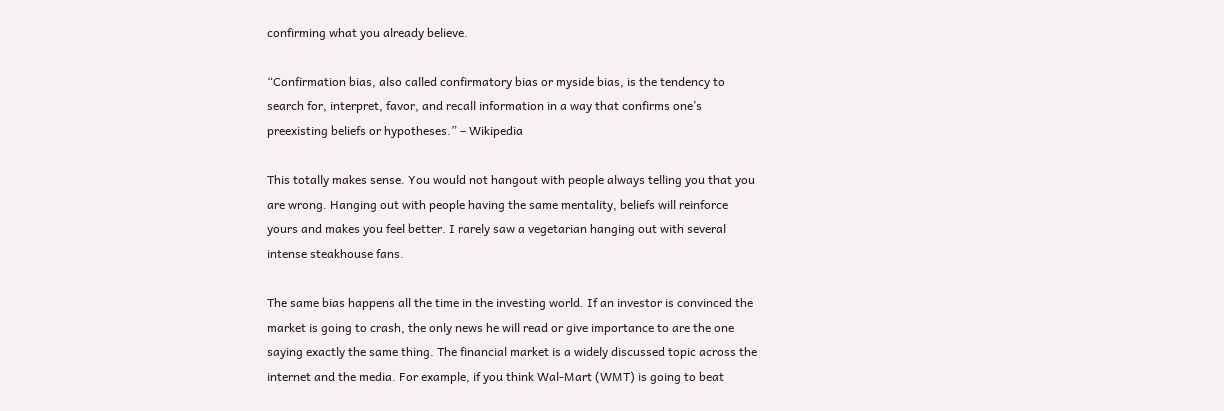confirming what you already believe.

“Confirmation bias, also called confirmatory bias or myside bias, is the tendency to search for, interpret, favor, and recall information in a way that confirms one’s preexisting beliefs or hypotheses.” – Wikipedia

This totally makes sense. You would not hangout with people always telling you that you are wrong. Hanging out with people having the same mentality, beliefs will reinforce yours and makes you feel better. I rarely saw a vegetarian hanging out with several intense steakhouse fans.

The same bias happens all the time in the investing world. If an investor is convinced the market is going to crash, the only news he will read or give importance to are the one saying exactly the same thing. The financial market is a widely discussed topic across the internet and the media. For example, if you think Wal-Mart (WMT) is going to beat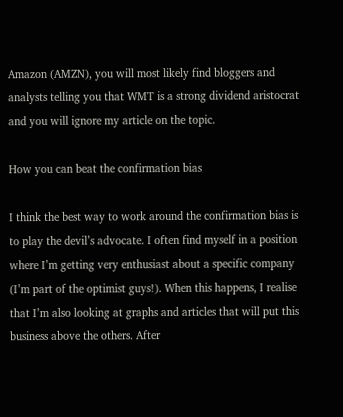Amazon (AMZN), you will most likely find bloggers and analysts telling you that WMT is a strong dividend aristocrat and you will ignore my article on the topic.

How you can beat the confirmation bias

I think the best way to work around the confirmation bias is to play the devil’s advocate. I often find myself in a position where I’m getting very enthusiast about a specific company (I’m part of the optimist guys!). When this happens, I realise that I’m also looking at graphs and articles that will put this business above the others. After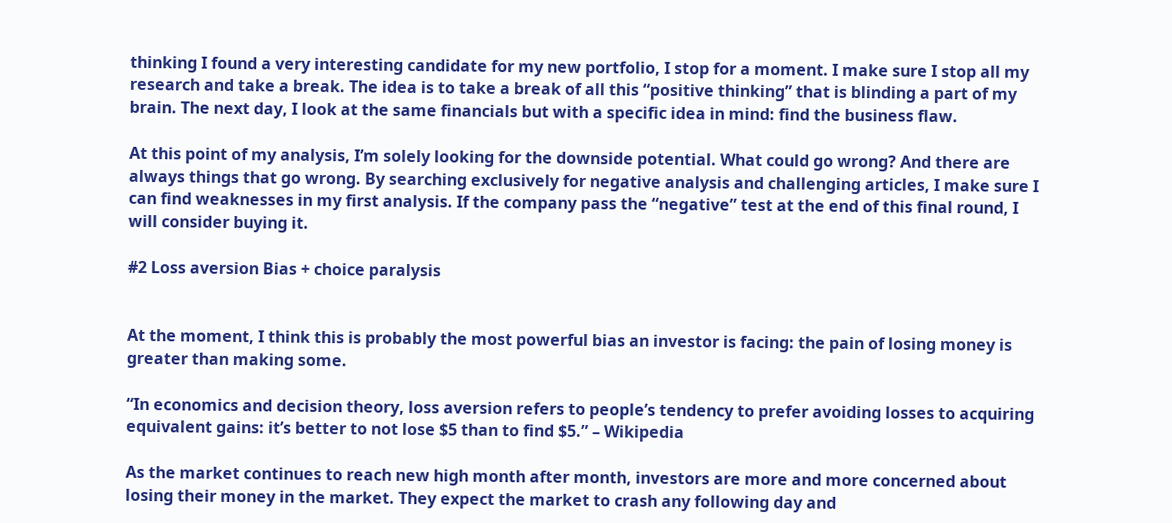thinking I found a very interesting candidate for my new portfolio, I stop for a moment. I make sure I stop all my research and take a break. The idea is to take a break of all this “positive thinking” that is blinding a part of my brain. The next day, I look at the same financials but with a specific idea in mind: find the business flaw.

At this point of my analysis, I’m solely looking for the downside potential. What could go wrong? And there are always things that go wrong. By searching exclusively for negative analysis and challenging articles, I make sure I can find weaknesses in my first analysis. If the company pass the “negative” test at the end of this final round, I will consider buying it.

#2 Loss aversion Bias + choice paralysis


At the moment, I think this is probably the most powerful bias an investor is facing: the pain of losing money is greater than making some.

“In economics and decision theory, loss aversion refers to people’s tendency to prefer avoiding losses to acquiring equivalent gains: it’s better to not lose $5 than to find $5.” – Wikipedia

As the market continues to reach new high month after month, investors are more and more concerned about losing their money in the market. They expect the market to crash any following day and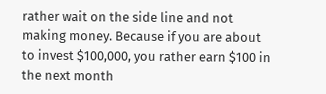rather wait on the side line and not making money. Because if you are about to invest $100,000, you rather earn $100 in the next month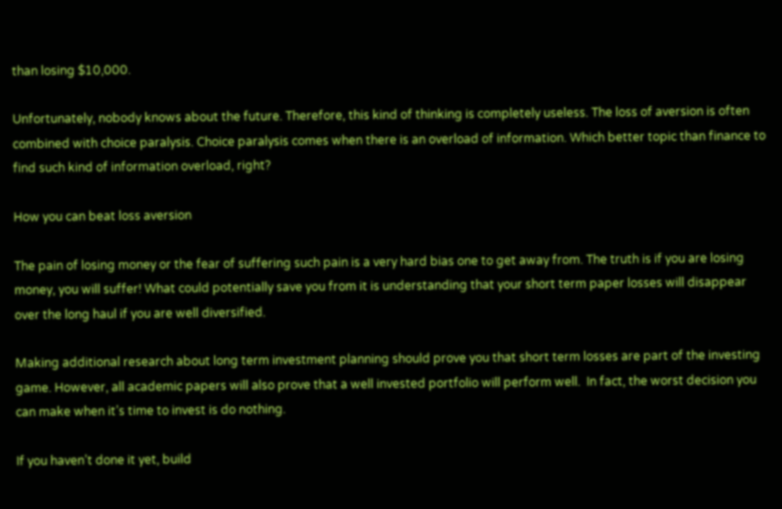than losing $10,000.

Unfortunately, nobody knows about the future. Therefore, this kind of thinking is completely useless. The loss of aversion is often combined with choice paralysis. Choice paralysis comes when there is an overload of information. Which better topic than finance to find such kind of information overload, right?

How you can beat loss aversion

The pain of losing money or the fear of suffering such pain is a very hard bias one to get away from. The truth is if you are losing money, you will suffer! What could potentially save you from it is understanding that your short term paper losses will disappear over the long haul if you are well diversified.

Making additional research about long term investment planning should prove you that short term losses are part of the investing game. However, all academic papers will also prove that a well invested portfolio will perform well.  In fact, the worst decision you can make when it’s time to invest is do nothing.

If you haven’t done it yet, build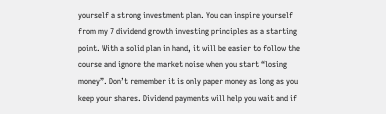yourself a strong investment plan. You can inspire yourself from my 7 dividend growth investing principles as a starting point. With a solid plan in hand, it will be easier to follow the course and ignore the market noise when you start “losing money”. Don’t remember it is only paper money as long as you keep your shares. Dividend payments will help you wait and if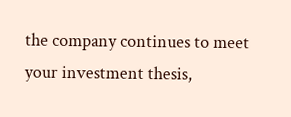the company continues to meet your investment thesis,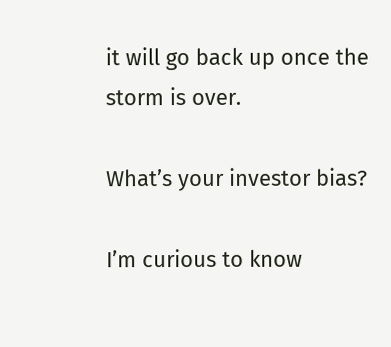it will go back up once the storm is over.

What’s your investor bias?

I’m curious to know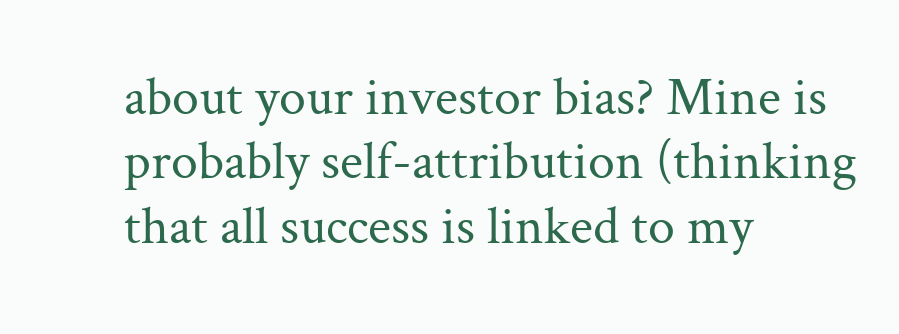about your investor bias? Mine is probably self-attribution (thinking that all success is linked to my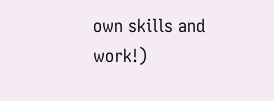own skills and work!)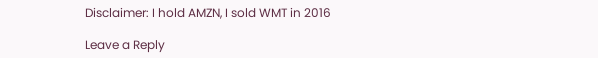Disclaimer: I hold AMZN, I sold WMT in 2016

Leave a Reply